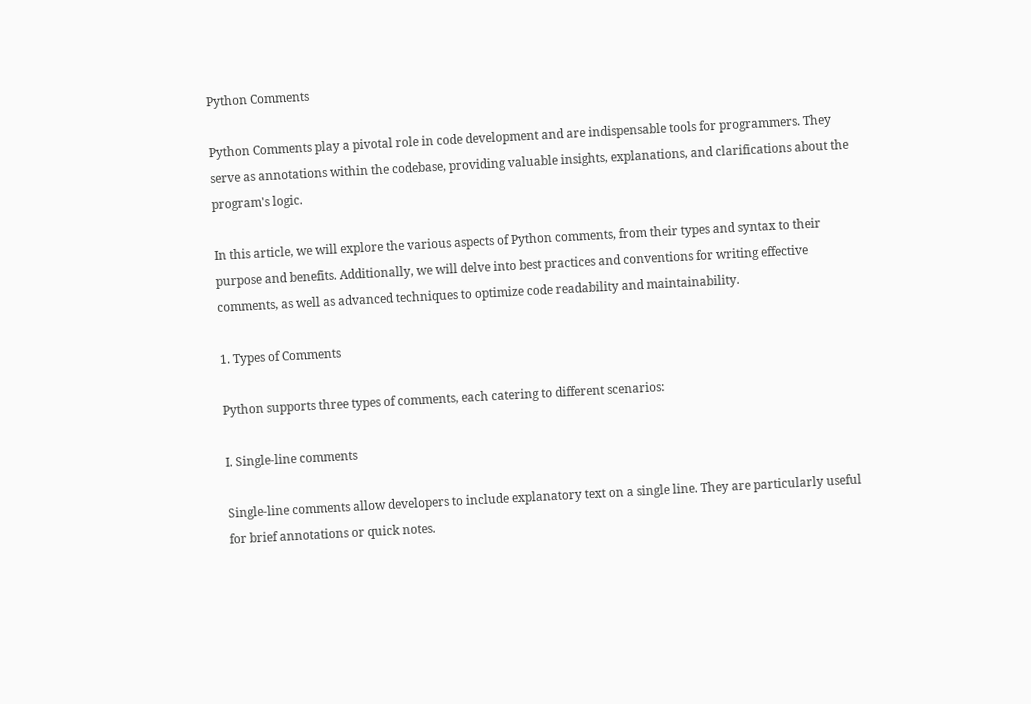Python Comments

Python Comments play a pivotal role in code development and are indispensable tools for programmers. They serve as annotations within the codebase, providing valuable insights, explanations, and clarifications about the program's logic.

In this article, we will explore the various aspects of Python comments, from their types and syntax to their purpose and benefits. Additionally, we will delve into best practices and conventions for writing effective comments, as well as advanced techniques to optimize code readability and maintainability.

1. Types of Comments

Python supports three types of comments, each catering to different scenarios:

I. Single-line comments

Single-line comments allow developers to include explanatory text on a single line. They are particularly useful for brief annotations or quick notes.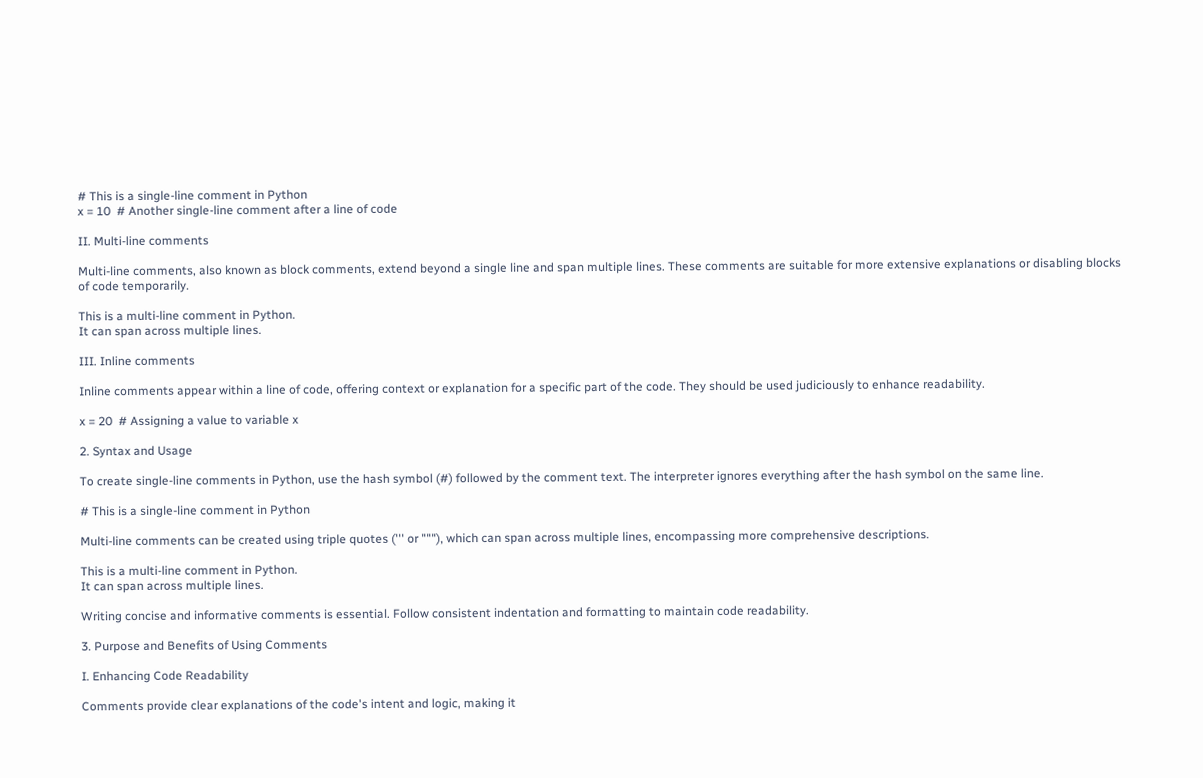# This is a single-line comment in Python
x = 10  # Another single-line comment after a line of code

II. Multi-line comments

Multi-line comments, also known as block comments, extend beyond a single line and span multiple lines. These comments are suitable for more extensive explanations or disabling blocks of code temporarily.

This is a multi-line comment in Python.
It can span across multiple lines.

III. Inline comments

Inline comments appear within a line of code, offering context or explanation for a specific part of the code. They should be used judiciously to enhance readability.

x = 20  # Assigning a value to variable x

2. Syntax and Usage

To create single-line comments in Python, use the hash symbol (#) followed by the comment text. The interpreter ignores everything after the hash symbol on the same line.

# This is a single-line comment in Python

Multi-line comments can be created using triple quotes (''' or """), which can span across multiple lines, encompassing more comprehensive descriptions.

This is a multi-line comment in Python.
It can span across multiple lines.

Writing concise and informative comments is essential. Follow consistent indentation and formatting to maintain code readability.

3. Purpose and Benefits of Using Comments

I. Enhancing Code Readability

Comments provide clear explanations of the code's intent and logic, making it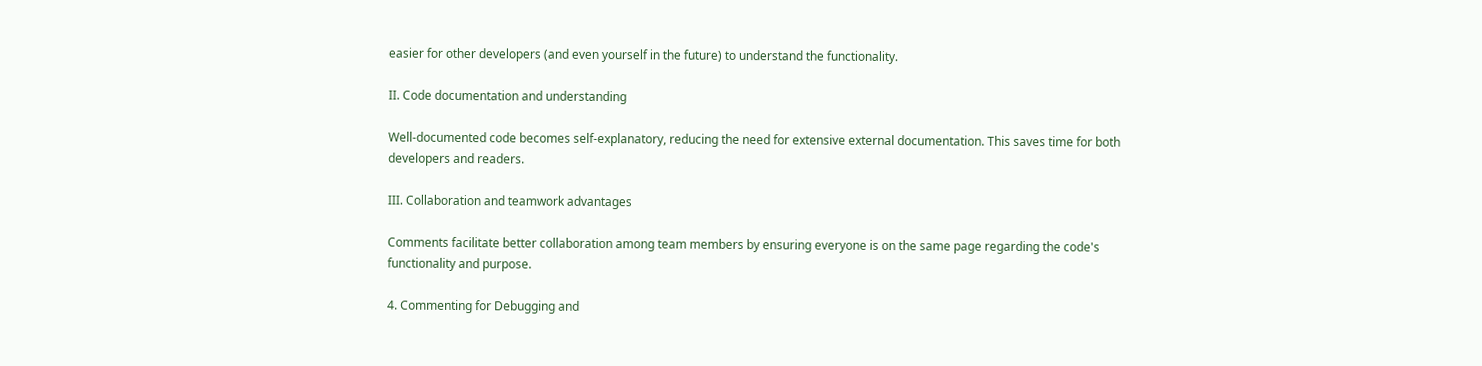easier for other developers (and even yourself in the future) to understand the functionality.

II. Code documentation and understanding

Well-documented code becomes self-explanatory, reducing the need for extensive external documentation. This saves time for both developers and readers.

III. Collaboration and teamwork advantages

Comments facilitate better collaboration among team members by ensuring everyone is on the same page regarding the code's functionality and purpose.

4. Commenting for Debugging and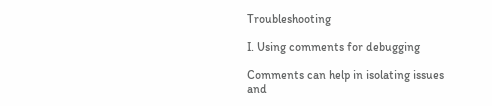Troubleshooting

I. Using comments for debugging

Comments can help in isolating issues and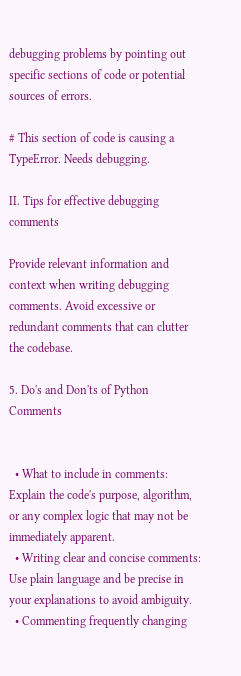debugging problems by pointing out specific sections of code or potential sources of errors.

# This section of code is causing a TypeError. Needs debugging.

II. Tips for effective debugging comments

Provide relevant information and context when writing debugging comments. Avoid excessive or redundant comments that can clutter the codebase.

5. Do's and Don'ts of Python Comments


  • What to include in comments: Explain the code's purpose, algorithm, or any complex logic that may not be immediately apparent.
  • Writing clear and concise comments: Use plain language and be precise in your explanations to avoid ambiguity.
  • Commenting frequently changing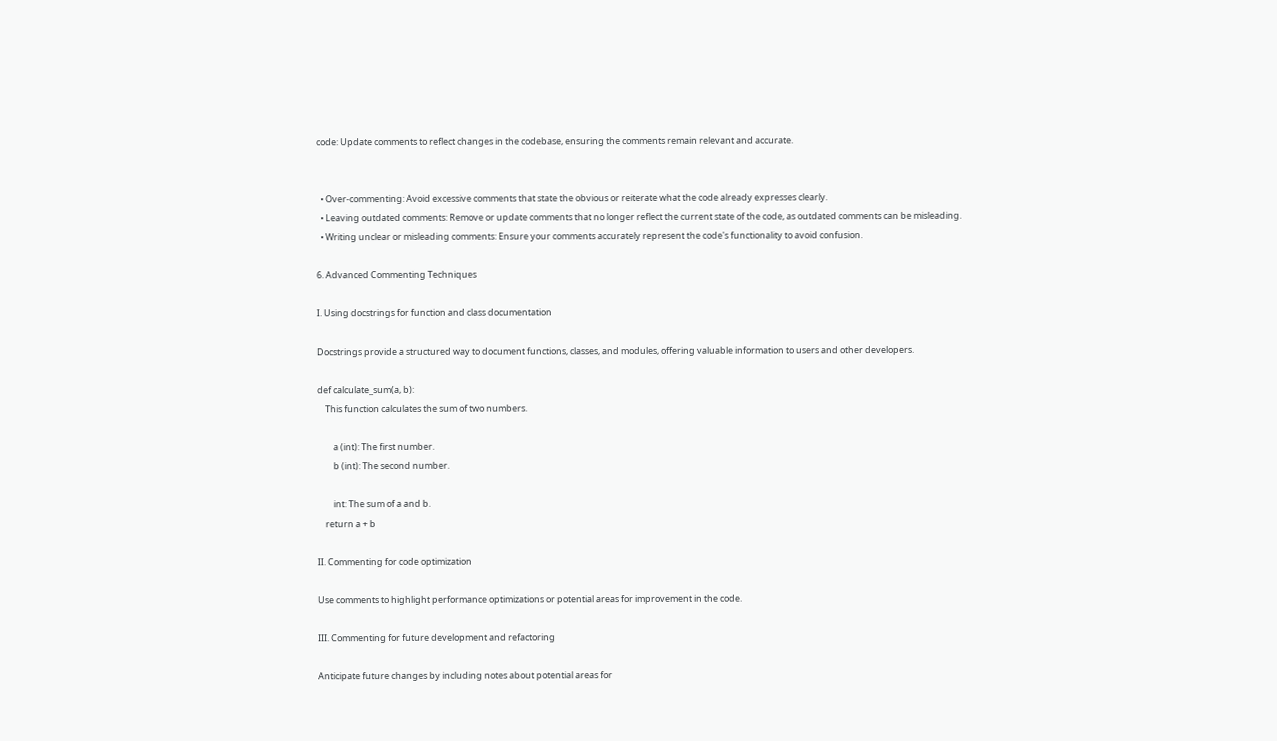code: Update comments to reflect changes in the codebase, ensuring the comments remain relevant and accurate.


  • Over-commenting: Avoid excessive comments that state the obvious or reiterate what the code already expresses clearly.
  • Leaving outdated comments: Remove or update comments that no longer reflect the current state of the code, as outdated comments can be misleading.
  • Writing unclear or misleading comments: Ensure your comments accurately represent the code's functionality to avoid confusion.

6. Advanced Commenting Techniques

I. Using docstrings for function and class documentation

Docstrings provide a structured way to document functions, classes, and modules, offering valuable information to users and other developers.

def calculate_sum(a, b):
    This function calculates the sum of two numbers.

        a (int): The first number.
        b (int): The second number.

        int: The sum of a and b.
    return a + b

II. Commenting for code optimization

Use comments to highlight performance optimizations or potential areas for improvement in the code.

III. Commenting for future development and refactoring

Anticipate future changes by including notes about potential areas for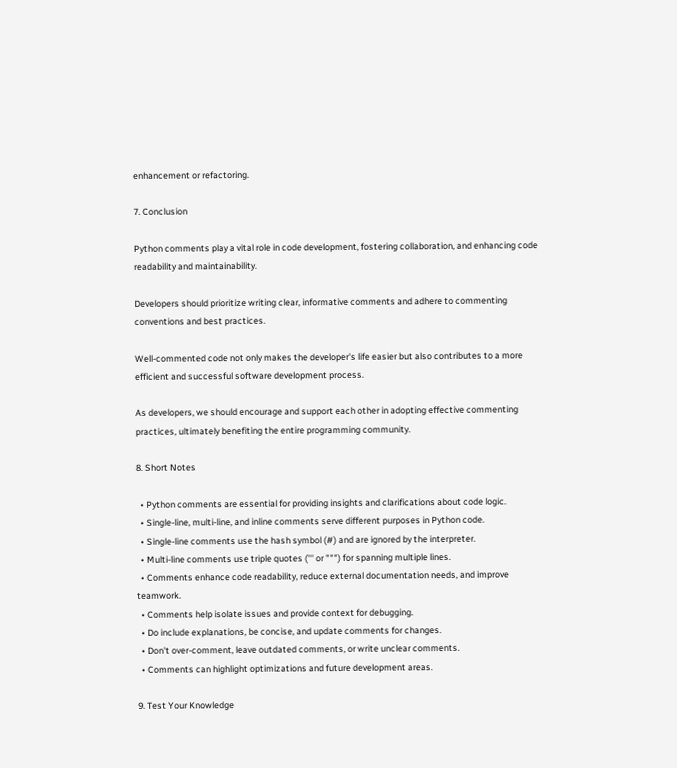enhancement or refactoring.

7. Conclusion

Python comments play a vital role in code development, fostering collaboration, and enhancing code readability and maintainability.

Developers should prioritize writing clear, informative comments and adhere to commenting conventions and best practices.

Well-commented code not only makes the developer's life easier but also contributes to a more efficient and successful software development process.

As developers, we should encourage and support each other in adopting effective commenting practices, ultimately benefiting the entire programming community.

8. Short Notes

  • Python comments are essential for providing insights and clarifications about code logic.
  • Single-line, multi-line, and inline comments serve different purposes in Python code.
  • Single-line comments use the hash symbol (#) and are ignored by the interpreter.
  • Multi-line comments use triple quotes (''' or """) for spanning multiple lines.
  • Comments enhance code readability, reduce external documentation needs, and improve teamwork.
  • Comments help isolate issues and provide context for debugging.
  • Do include explanations, be concise, and update comments for changes.
  • Don't over-comment, leave outdated comments, or write unclear comments.
  • Comments can highlight optimizations and future development areas.

9. Test Your Knowledge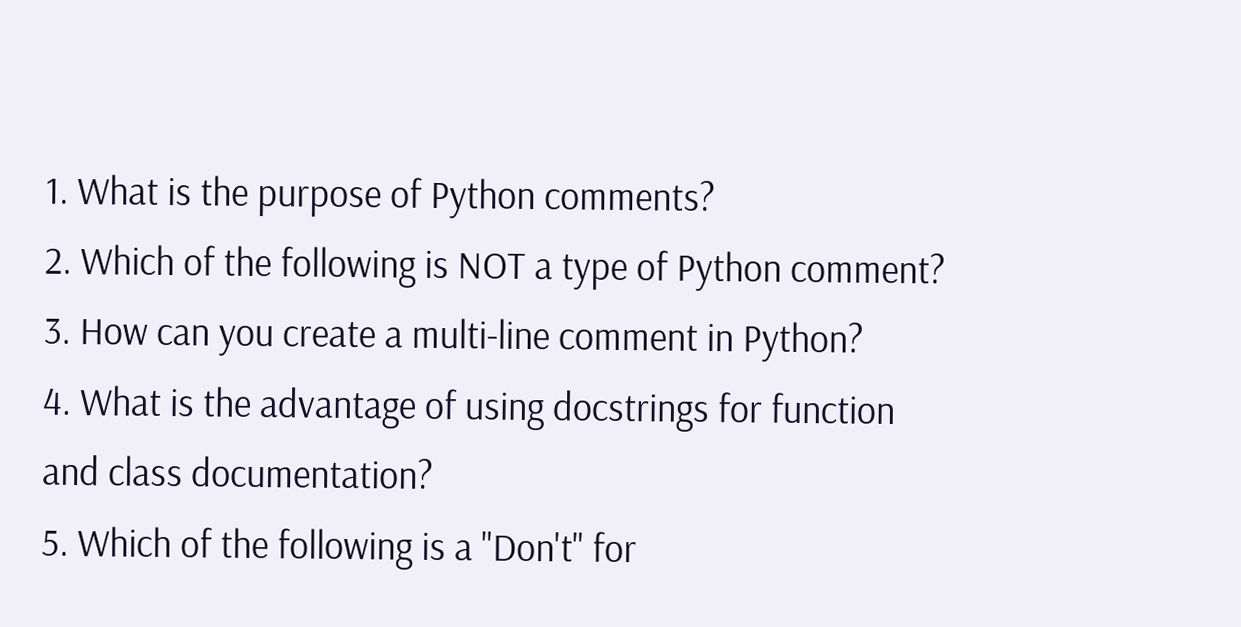1. What is the purpose of Python comments?
2. Which of the following is NOT a type of Python comment?
3. How can you create a multi-line comment in Python?
4. What is the advantage of using docstrings for function and class documentation?
5. Which of the following is a "Don't" for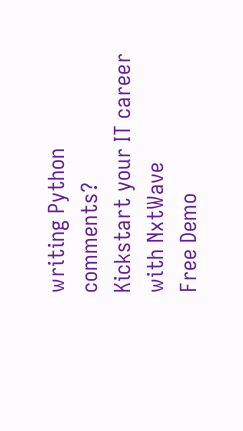writing Python comments?
Kickstart your IT career with NxtWave
Free Demo